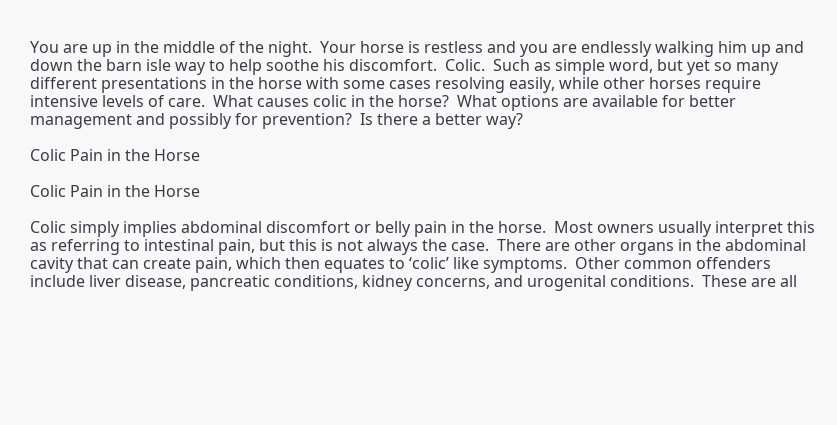You are up in the middle of the night.  Your horse is restless and you are endlessly walking him up and down the barn isle way to help soothe his discomfort.  Colic.  Such as simple word, but yet so many different presentations in the horse with some cases resolving easily, while other horses require intensive levels of care.  What causes colic in the horse?  What options are available for better management and possibly for prevention?  Is there a better way?

Colic Pain in the Horse

Colic Pain in the Horse

Colic simply implies abdominal discomfort or belly pain in the horse.  Most owners usually interpret this as referring to intestinal pain, but this is not always the case.  There are other organs in the abdominal cavity that can create pain, which then equates to ‘colic’ like symptoms.  Other common offenders include liver disease, pancreatic conditions, kidney concerns, and urogenital conditions.  These are all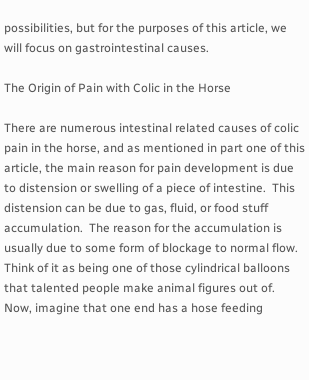possibilities, but for the purposes of this article, we will focus on gastrointestinal causes.

The Origin of Pain with Colic in the Horse

There are numerous intestinal related causes of colic pain in the horse, and as mentioned in part one of this article, the main reason for pain development is due to distension or swelling of a piece of intestine.  This distension can be due to gas, fluid, or food stuff accumulation.  The reason for the accumulation is usually due to some form of blockage to normal flow.  Think of it as being one of those cylindrical balloons that talented people make animal figures out of.  Now, imagine that one end has a hose feeding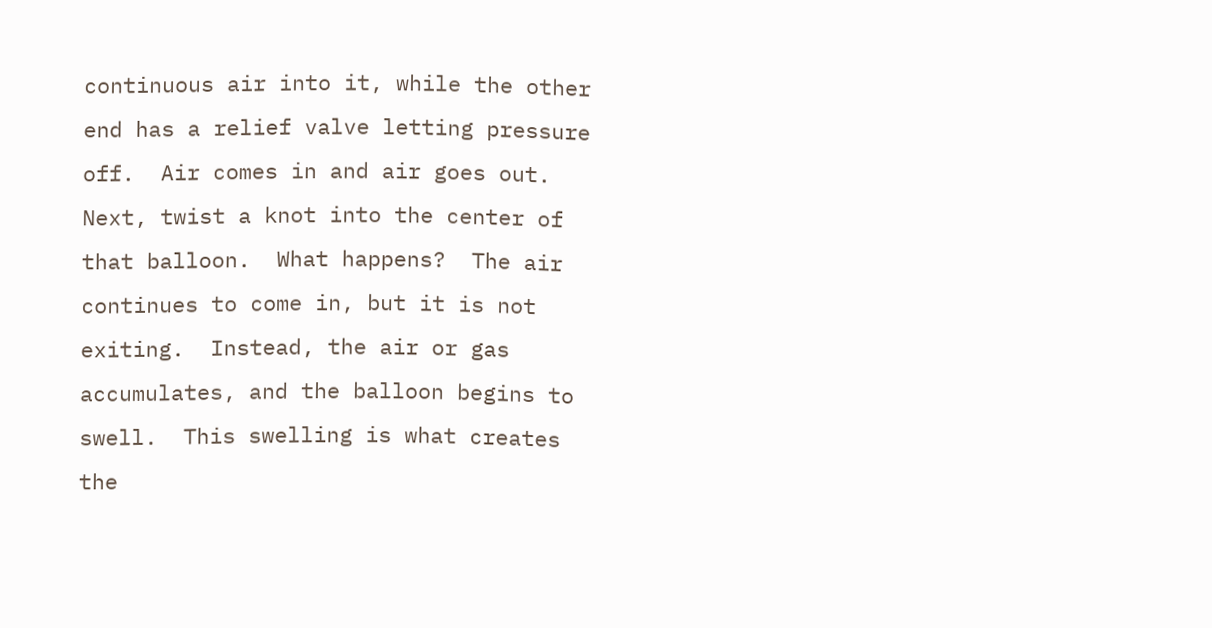continuous air into it, while the other end has a relief valve letting pressure off.  Air comes in and air goes out.  Next, twist a knot into the center of that balloon.  What happens?  The air continues to come in, but it is not exiting.  Instead, the air or gas accumulates, and the balloon begins to swell.  This swelling is what creates the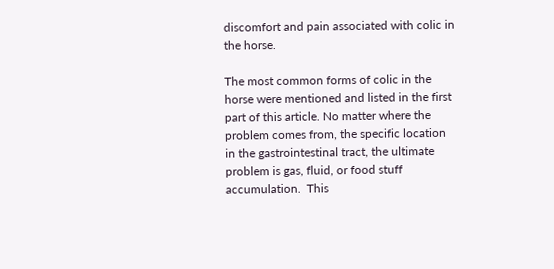discomfort and pain associated with colic in the horse.

The most common forms of colic in the horse were mentioned and listed in the first part of this article. No matter where the problem comes from, the specific location in the gastrointestinal tract, the ultimate problem is gas, fluid, or food stuff accumulation.  This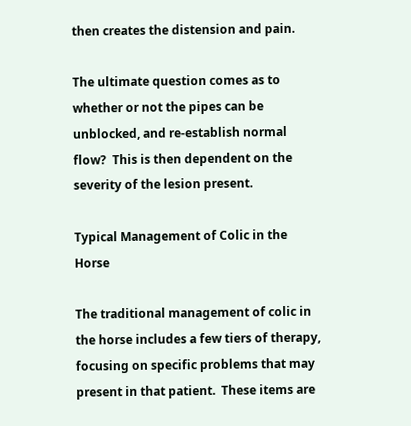then creates the distension and pain.

The ultimate question comes as to whether or not the pipes can be unblocked, and re-establish normal flow?  This is then dependent on the severity of the lesion present.

Typical Management of Colic in the Horse

The traditional management of colic in the horse includes a few tiers of therapy, focusing on specific problems that may present in that patient.  These items are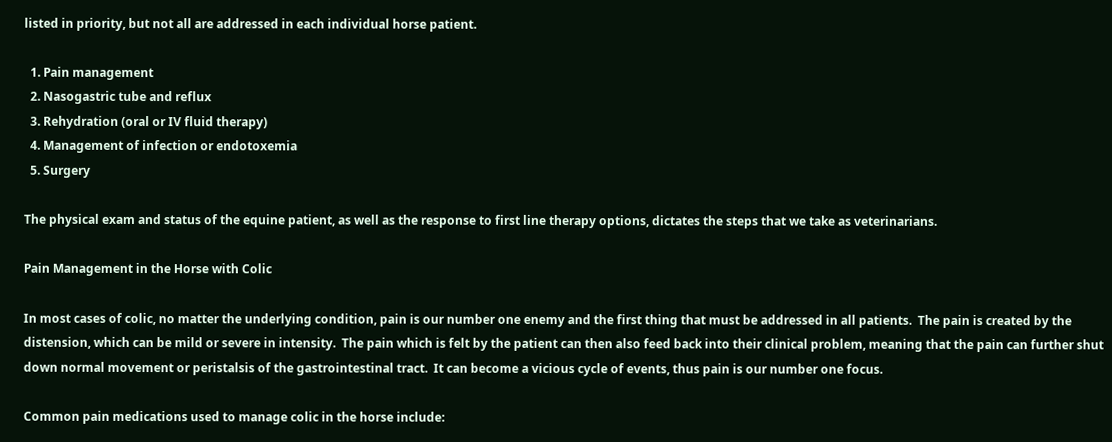listed in priority, but not all are addressed in each individual horse patient.

  1. Pain management
  2. Nasogastric tube and reflux
  3. Rehydration (oral or IV fluid therapy)
  4. Management of infection or endotoxemia
  5. Surgery

The physical exam and status of the equine patient, as well as the response to first line therapy options, dictates the steps that we take as veterinarians.

Pain Management in the Horse with Colic

In most cases of colic, no matter the underlying condition, pain is our number one enemy and the first thing that must be addressed in all patients.  The pain is created by the distension, which can be mild or severe in intensity.  The pain which is felt by the patient can then also feed back into their clinical problem, meaning that the pain can further shut down normal movement or peristalsis of the gastrointestinal tract.  It can become a vicious cycle of events, thus pain is our number one focus.

Common pain medications used to manage colic in the horse include: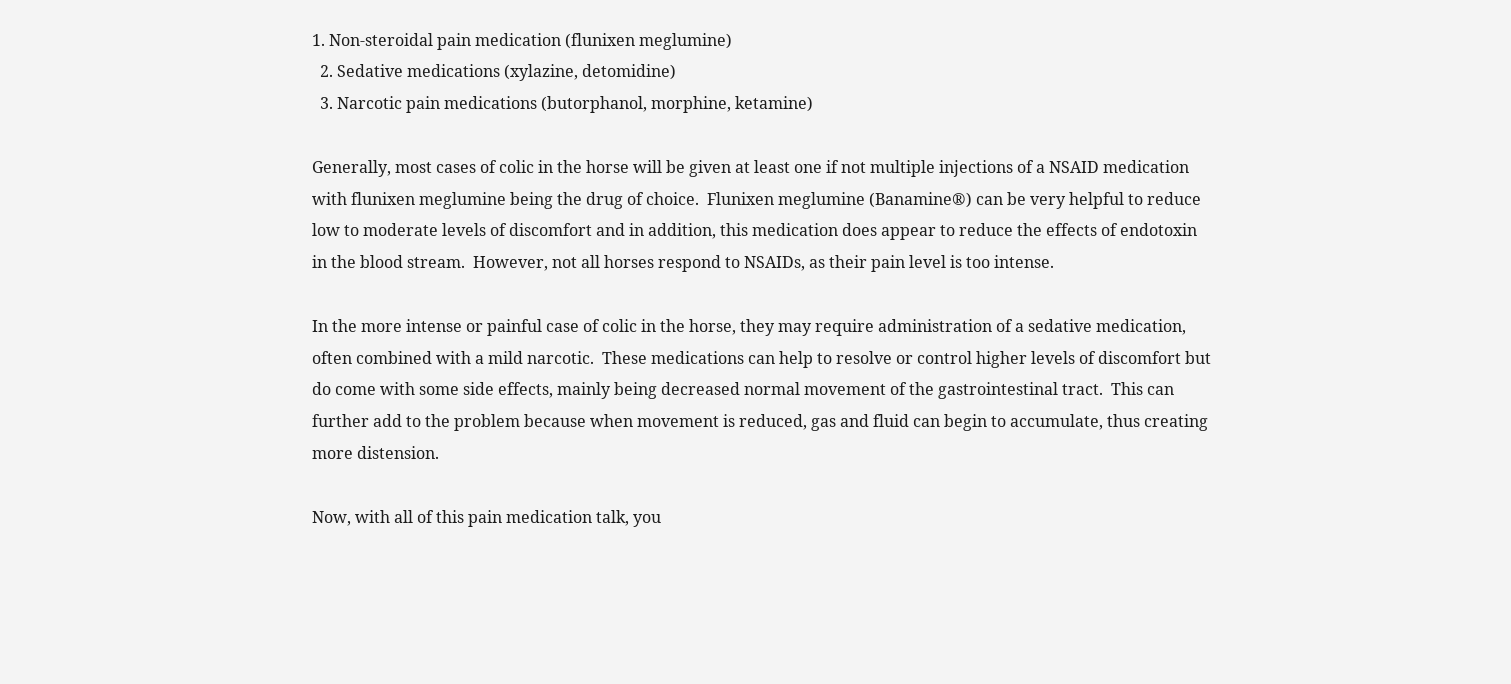1. Non-steroidal pain medication (flunixen meglumine)
  2. Sedative medications (xylazine, detomidine)
  3. Narcotic pain medications (butorphanol, morphine, ketamine)

Generally, most cases of colic in the horse will be given at least one if not multiple injections of a NSAID medication with flunixen meglumine being the drug of choice.  Flunixen meglumine (Banamine®) can be very helpful to reduce low to moderate levels of discomfort and in addition, this medication does appear to reduce the effects of endotoxin in the blood stream.  However, not all horses respond to NSAIDs, as their pain level is too intense.

In the more intense or painful case of colic in the horse, they may require administration of a sedative medication, often combined with a mild narcotic.  These medications can help to resolve or control higher levels of discomfort but do come with some side effects, mainly being decreased normal movement of the gastrointestinal tract.  This can further add to the problem because when movement is reduced, gas and fluid can begin to accumulate, thus creating more distension.

Now, with all of this pain medication talk, you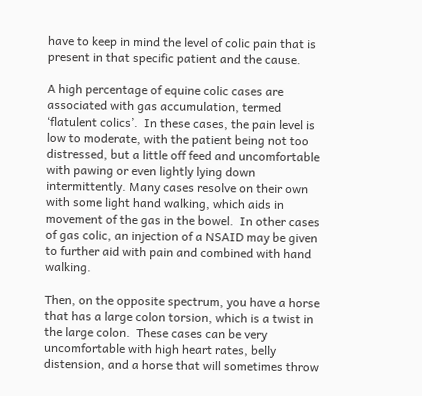have to keep in mind the level of colic pain that is present in that specific patient and the cause.

A high percentage of equine colic cases are associated with gas accumulation, termed ‘flatulent colics’.  In these cases, the pain level is low to moderate, with the patient being not too distressed, but a little off feed and uncomfortable with pawing or even lightly lying down intermittently. Many cases resolve on their own with some light hand walking, which aids in movement of the gas in the bowel.  In other cases of gas colic, an injection of a NSAID may be given to further aid with pain and combined with hand walking.

Then, on the opposite spectrum, you have a horse that has a large colon torsion, which is a twist in the large colon.  These cases can be very uncomfortable with high heart rates, belly distension, and a horse that will sometimes throw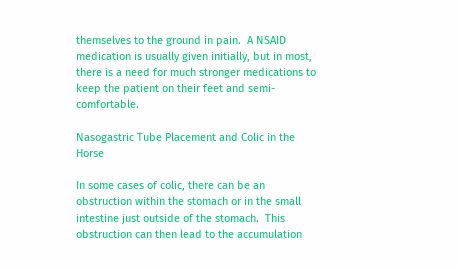themselves to the ground in pain.  A NSAID medication is usually given initially, but in most, there is a need for much stronger medications to keep the patient on their feet and semi-comfortable.

Nasogastric Tube Placement and Colic in the Horse

In some cases of colic, there can be an obstruction within the stomach or in the small intestine just outside of the stomach.  This obstruction can then lead to the accumulation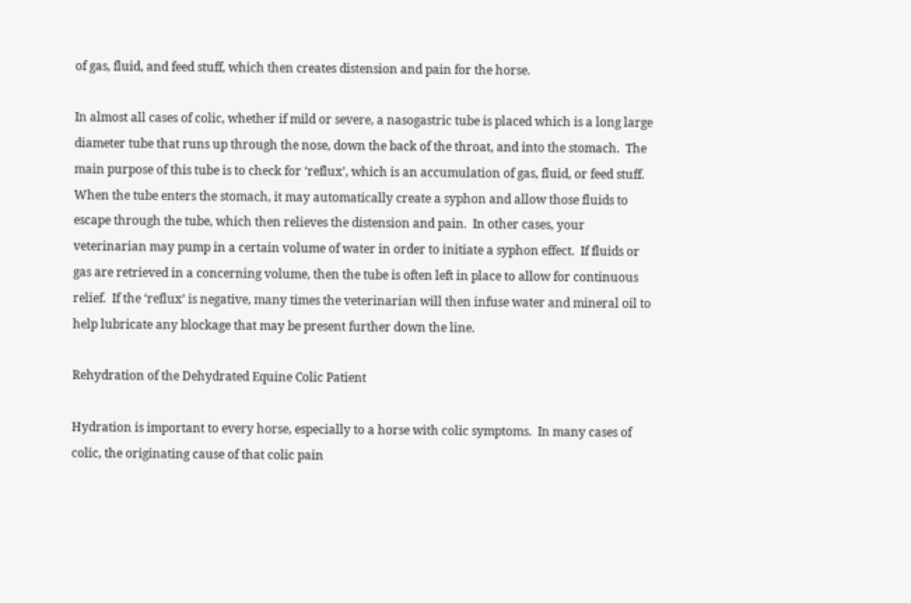of gas, fluid, and feed stuff, which then creates distension and pain for the horse.

In almost all cases of colic, whether if mild or severe, a nasogastric tube is placed which is a long large diameter tube that runs up through the nose, down the back of the throat, and into the stomach.  The main purpose of this tube is to check for ‘reflux’, which is an accumulation of gas, fluid, or feed stuff.  When the tube enters the stomach, it may automatically create a syphon and allow those fluids to escape through the tube, which then relieves the distension and pain.  In other cases, your veterinarian may pump in a certain volume of water in order to initiate a syphon effect.  If fluids or gas are retrieved in a concerning volume, then the tube is often left in place to allow for continuous relief.  If the ‘reflux’ is negative, many times the veterinarian will then infuse water and mineral oil to help lubricate any blockage that may be present further down the line.

Rehydration of the Dehydrated Equine Colic Patient

Hydration is important to every horse, especially to a horse with colic symptoms.  In many cases of colic, the originating cause of that colic pain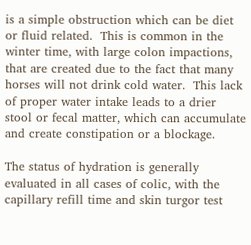is a simple obstruction which can be diet or fluid related.  This is common in the winter time, with large colon impactions, that are created due to the fact that many horses will not drink cold water.  This lack of proper water intake leads to a drier stool or fecal matter, which can accumulate and create constipation or a blockage.

The status of hydration is generally evaluated in all cases of colic, with the capillary refill time and skin turgor test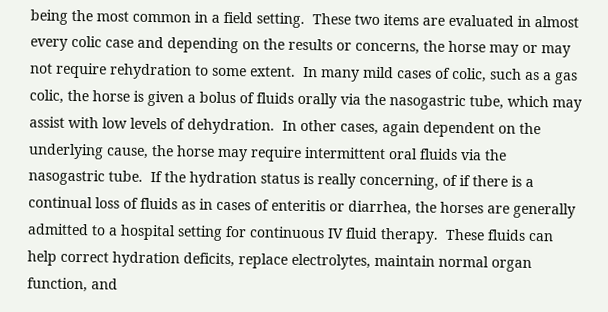being the most common in a field setting.  These two items are evaluated in almost every colic case and depending on the results or concerns, the horse may or may not require rehydration to some extent.  In many mild cases of colic, such as a gas colic, the horse is given a bolus of fluids orally via the nasogastric tube, which may assist with low levels of dehydration.  In other cases, again dependent on the underlying cause, the horse may require intermittent oral fluids via the nasogastric tube.  If the hydration status is really concerning, of if there is a continual loss of fluids as in cases of enteritis or diarrhea, the horses are generally admitted to a hospital setting for continuous IV fluid therapy.  These fluids can help correct hydration deficits, replace electrolytes, maintain normal organ function, and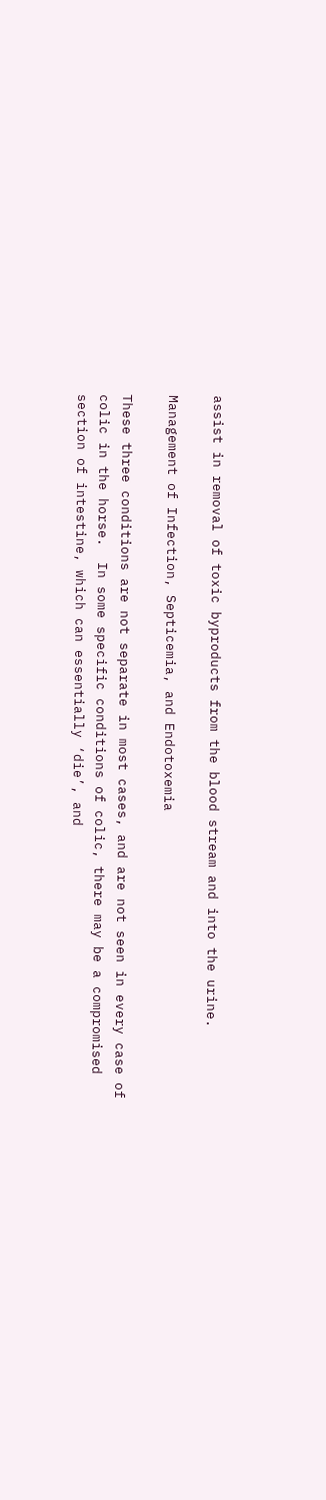assist in removal of toxic byproducts from the blood stream and into the urine.

Management of Infection, Septicemia, and Endotoxemia

These three conditions are not separate in most cases, and are not seen in every case of colic in the horse.  In some specific conditions of colic, there may be a compromised section of intestine, which can essentially ‘die’, and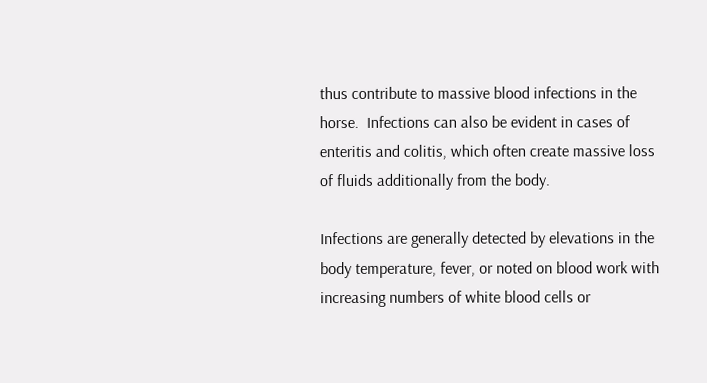thus contribute to massive blood infections in the horse.  Infections can also be evident in cases of enteritis and colitis, which often create massive loss of fluids additionally from the body.

Infections are generally detected by elevations in the body temperature, fever, or noted on blood work with increasing numbers of white blood cells or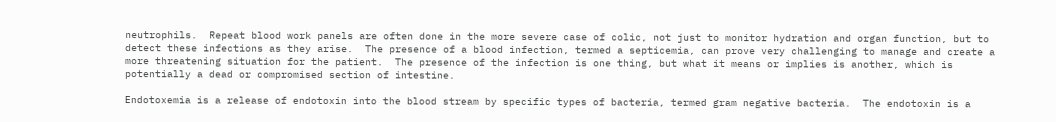neutrophils.  Repeat blood work panels are often done in the more severe case of colic, not just to monitor hydration and organ function, but to detect these infections as they arise.  The presence of a blood infection, termed a septicemia, can prove very challenging to manage and create a more threatening situation for the patient.  The presence of the infection is one thing, but what it means or implies is another, which is potentially a dead or compromised section of intestine.

Endotoxemia is a release of endotoxin into the blood stream by specific types of bacteria, termed gram negative bacteria.  The endotoxin is a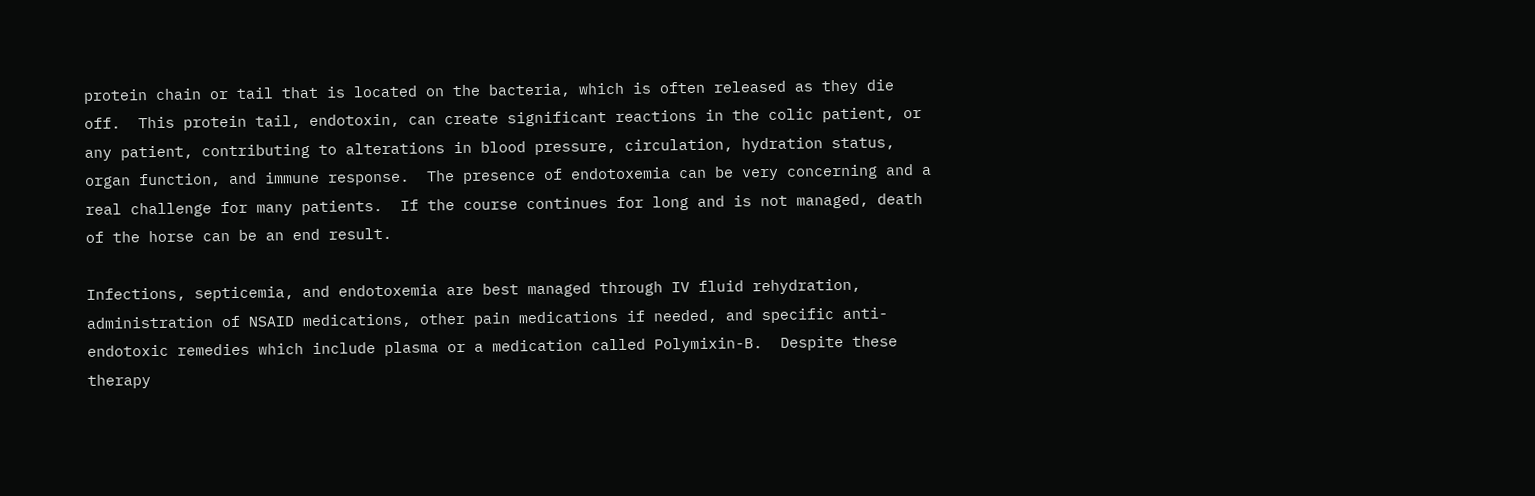protein chain or tail that is located on the bacteria, which is often released as they die off.  This protein tail, endotoxin, can create significant reactions in the colic patient, or any patient, contributing to alterations in blood pressure, circulation, hydration status, organ function, and immune response.  The presence of endotoxemia can be very concerning and a real challenge for many patients.  If the course continues for long and is not managed, death of the horse can be an end result.

Infections, septicemia, and endotoxemia are best managed through IV fluid rehydration, administration of NSAID medications, other pain medications if needed, and specific anti-endotoxic remedies which include plasma or a medication called Polymixin-B.  Despite these therapy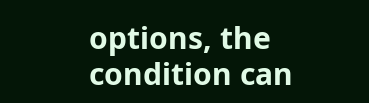options, the condition can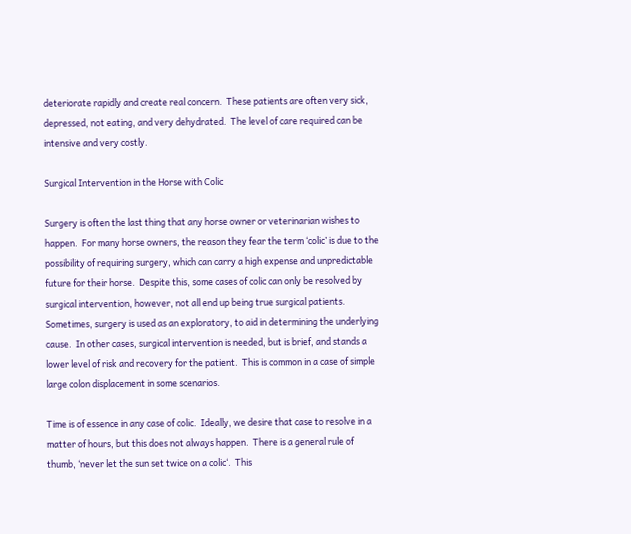deteriorate rapidly and create real concern.  These patients are often very sick, depressed, not eating, and very dehydrated.  The level of care required can be intensive and very costly.

Surgical Intervention in the Horse with Colic

Surgery is often the last thing that any horse owner or veterinarian wishes to happen.  For many horse owners, the reason they fear the term ‘colic’ is due to the possibility of requiring surgery, which can carry a high expense and unpredictable future for their horse.  Despite this, some cases of colic can only be resolved by surgical intervention, however, not all end up being true surgical patients.  Sometimes, surgery is used as an exploratory, to aid in determining the underlying cause.  In other cases, surgical intervention is needed, but is brief, and stands a lower level of risk and recovery for the patient.  This is common in a case of simple large colon displacement in some scenarios.

Time is of essence in any case of colic.  Ideally, we desire that case to resolve in a matter of hours, but this does not always happen.  There is a general rule of thumb, ‘never let the sun set twice on a colic‘.  This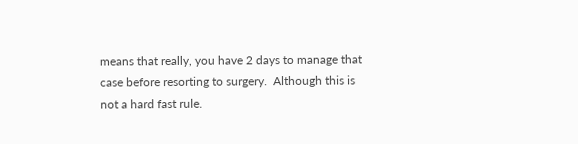means that really, you have 2 days to manage that case before resorting to surgery.  Although this is not a hard fast rule.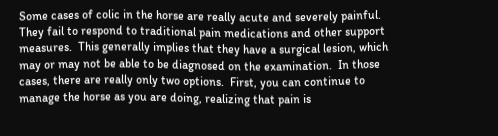Some cases of colic in the horse are really acute and severely painful.  They fail to respond to traditional pain medications and other support measures.  This generally implies that they have a surgical lesion, which may or may not be able to be diagnosed on the examination.  In those cases, there are really only two options.  First, you can continue to manage the horse as you are doing, realizing that pain is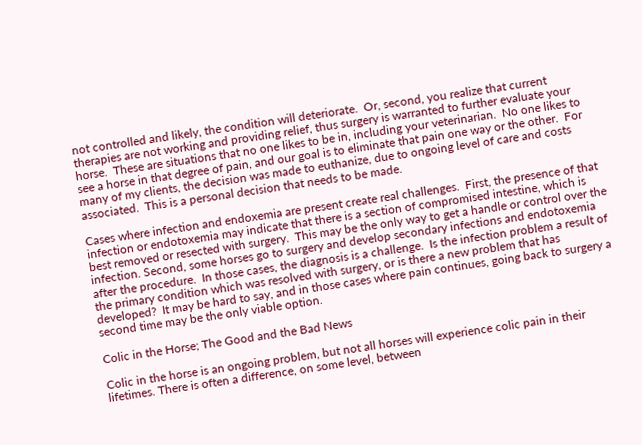not controlled and likely, the condition will deteriorate.  Or, second, you realize that current therapies are not working and providing relief, thus surgery is warranted to further evaluate your horse.  These are situations that no one likes to be in, including your veterinarian.  No one likes to see a horse in that degree of pain, and our goal is to eliminate that pain one way or the other.  For many of my clients, the decision was made to euthanize, due to ongoing level of care and costs associated.  This is a personal decision that needs to be made.

Cases where infection and endoxemia are present create real challenges.  First, the presence of that infection or endotoxemia may indicate that there is a section of compromised intestine, which is best removed or resected with surgery.  This may be the only way to get a handle or control over the infection. Second, some horses go to surgery and develop secondary infections and endotoxemia after the procedure.  In those cases, the diagnosis is a challenge.  Is the infection problem a result of the primary condition which was resolved with surgery, or is there a new problem that has developed?  It may be hard to say, and in those cases where pain continues, going back to surgery a second time may be the only viable option.

Colic in the Horse; The Good and the Bad News

Colic in the horse is an ongoing problem, but not all horses will experience colic pain in their lifetimes. There is often a difference, on some level, between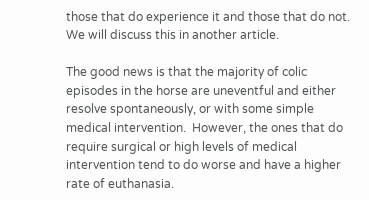those that do experience it and those that do not.  We will discuss this in another article.

The good news is that the majority of colic episodes in the horse are uneventful and either resolve spontaneously, or with some simple medical intervention.  However, the ones that do require surgical or high levels of medical intervention tend to do worse and have a higher rate of euthanasia.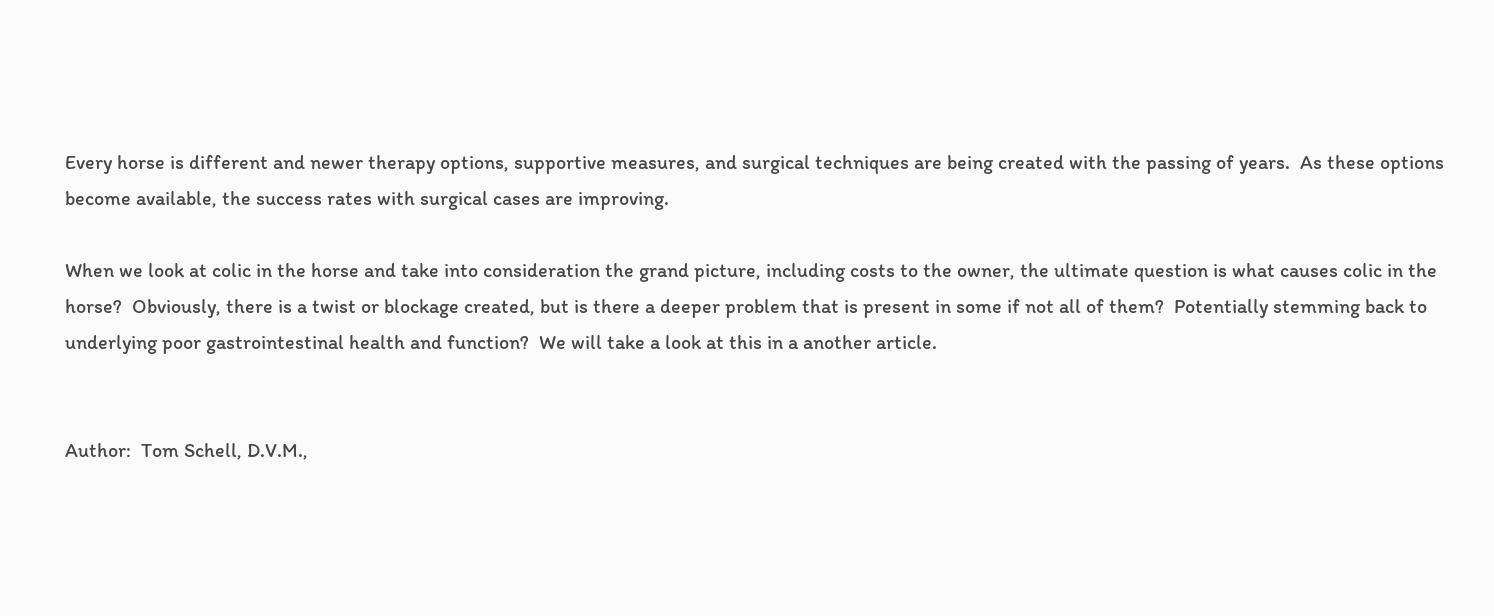Every horse is different and newer therapy options, supportive measures, and surgical techniques are being created with the passing of years.  As these options become available, the success rates with surgical cases are improving.

When we look at colic in the horse and take into consideration the grand picture, including costs to the owner, the ultimate question is what causes colic in the horse?  Obviously, there is a twist or blockage created, but is there a deeper problem that is present in some if not all of them?  Potentially stemming back to underlying poor gastrointestinal health and function?  We will take a look at this in a another article.


Author:  Tom Schell, D.V.M.,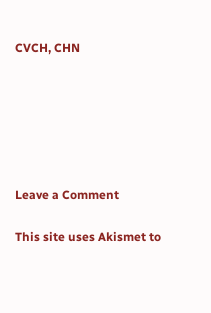CVCH, CHN






Leave a Comment

This site uses Akismet to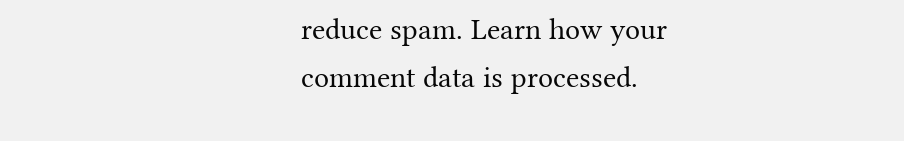reduce spam. Learn how your comment data is processed.